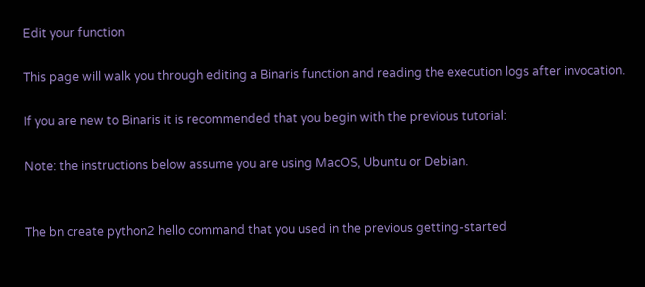Edit your function

This page will walk you through editing a Binaris function and reading the execution logs after invocation.

If you are new to Binaris it is recommended that you begin with the previous tutorial:

Note: the instructions below assume you are using MacOS, Ubuntu or Debian.


The bn create python2 hello command that you used in the previous getting-started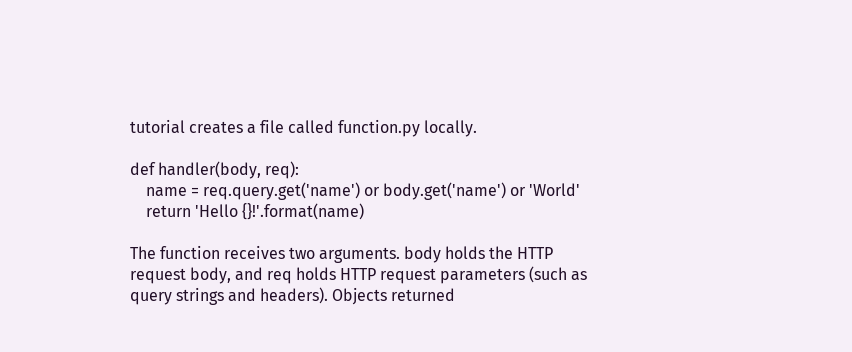tutorial creates a file called function.py locally.

def handler(body, req):
    name = req.query.get('name') or body.get('name') or 'World'
    return 'Hello {}!'.format(name)

The function receives two arguments. body holds the HTTP request body, and req holds HTTP request parameters (such as query strings and headers). Objects returned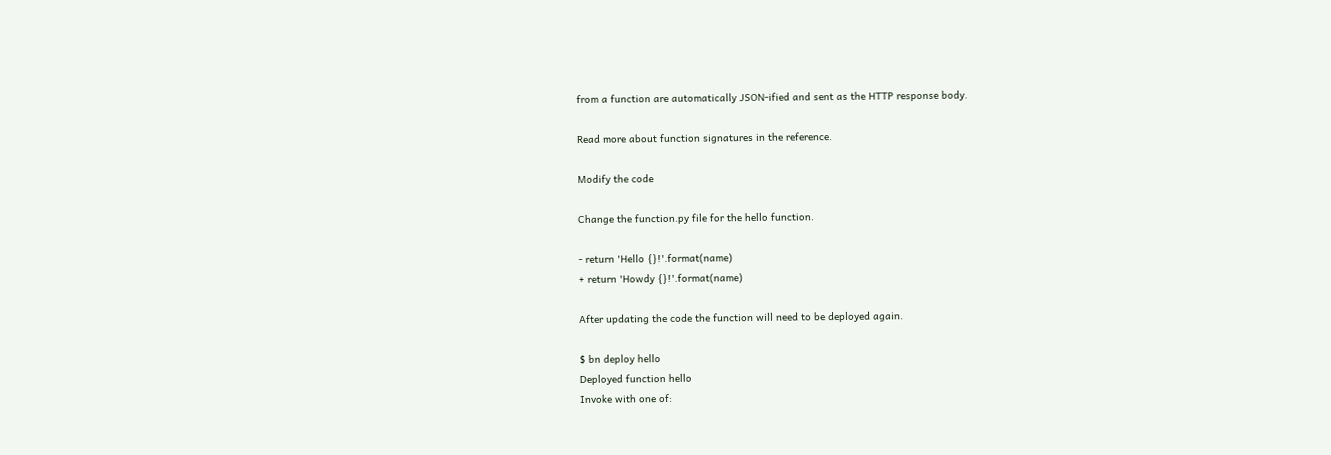from a function are automatically JSON-ified and sent as the HTTP response body.

Read more about function signatures in the reference.

Modify the code

Change the function.py file for the hello function.

- return 'Hello {}!'.format(name)
+ return 'Howdy {}!'.format(name)

After updating the code the function will need to be deployed again.

$ bn deploy hello
Deployed function hello
Invoke with one of: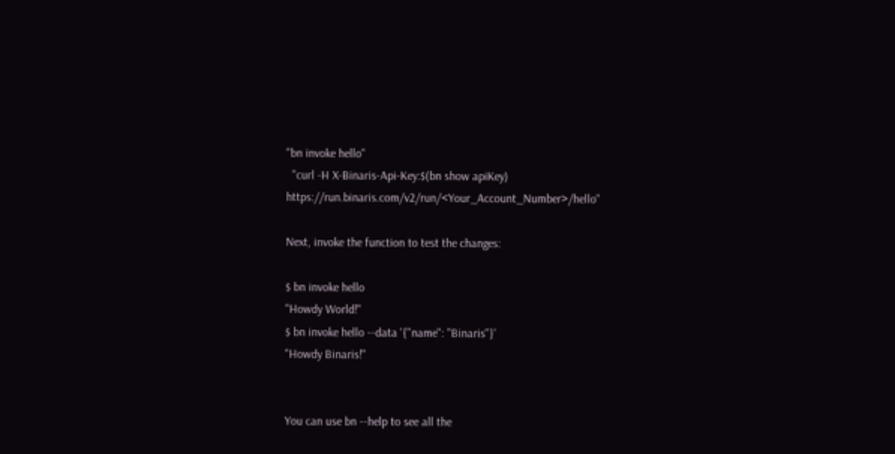"bn invoke hello"
  "curl -H X-Binaris-Api-Key:$(bn show apiKey) https://run.binaris.com/v2/run/<Your_Account_Number>/hello"

Next, invoke the function to test the changes:

$ bn invoke hello
"Howdy World!"
$ bn invoke hello --data '{"name": "Binaris"}'
"Howdy Binaris!"


You can use bn --help to see all the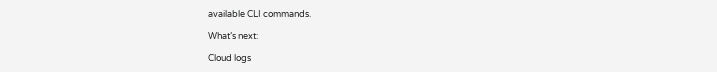available CLI commands.

What’s next:

Cloud logs